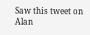Saw this tweet on Alan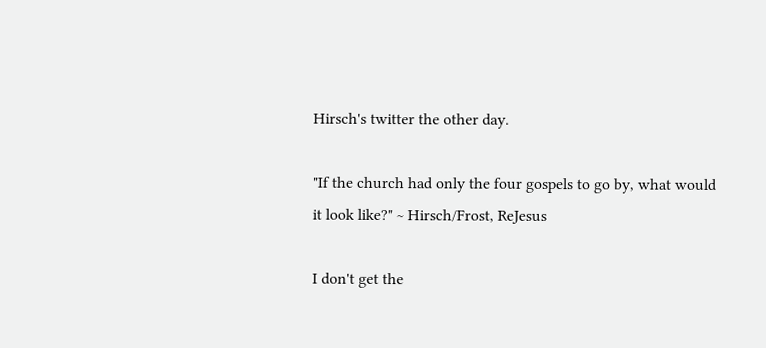Hirsch's twitter the other day.

"If the church had only the four gospels to go by, what would it look like?" ~ Hirsch/Frost, ReJesus

I don't get the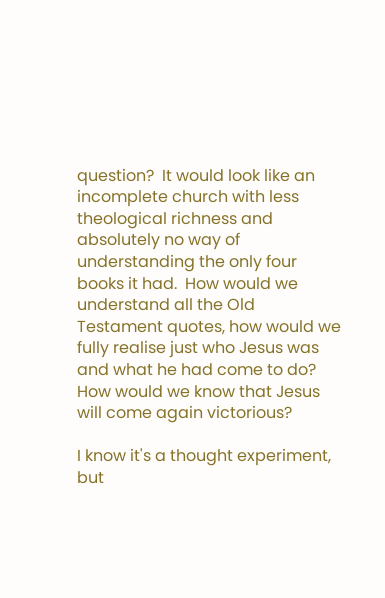question?  It would look like an incomplete church with less theological richness and absolutely no way of understanding the only four books it had.  How would we understand all the Old Testament quotes, how would we fully realise just who Jesus was and what he had come to do?  How would we know that Jesus will come again victorious?

I know it's a thought experiment, but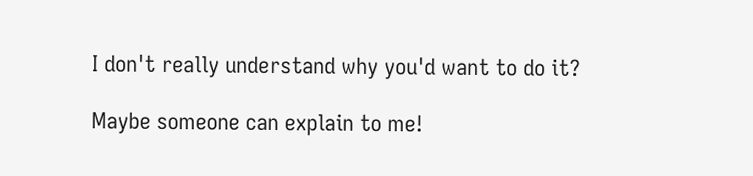I don't really understand why you'd want to do it?

Maybe someone can explain to me!